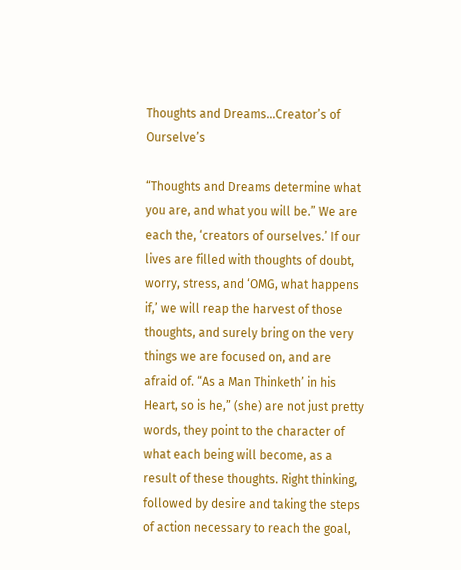Thoughts and Dreams…Creator’s of Ourselve’s

“Thoughts and Dreams determine what you are, and what you will be.” We are each the, ‘creators of ourselves.’ If our lives are filled with thoughts of doubt, worry, stress, and ‘OMG, what happens if,’ we will reap the harvest of those thoughts, and surely bring on the very things we are focused on, and are afraid of. “As a Man Thinketh’ in his Heart, so is he,” (she) are not just pretty words, they point to the character of what each being will become, as a result of these thoughts. Right thinking, followed by desire and taking the steps of action necessary to reach the goal,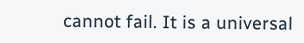cannot fail. It is a universal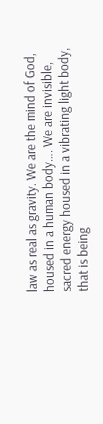law as real as gravity. We are the mind of God, housed in a human body…. We are invisible, sacred energy housed in a vibrating light body, that is being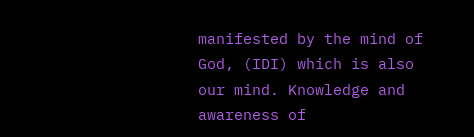manifested by the mind of God, (IDI) which is also our mind. Knowledge and awareness of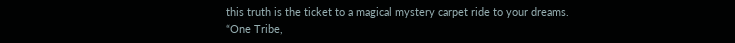this truth is the ticket to a magical mystery carpet ride to your dreams.
“One Tribe,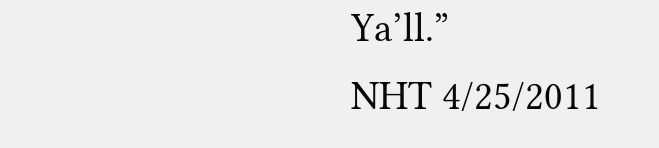Ya’ll.”
NHT 4/25/2011